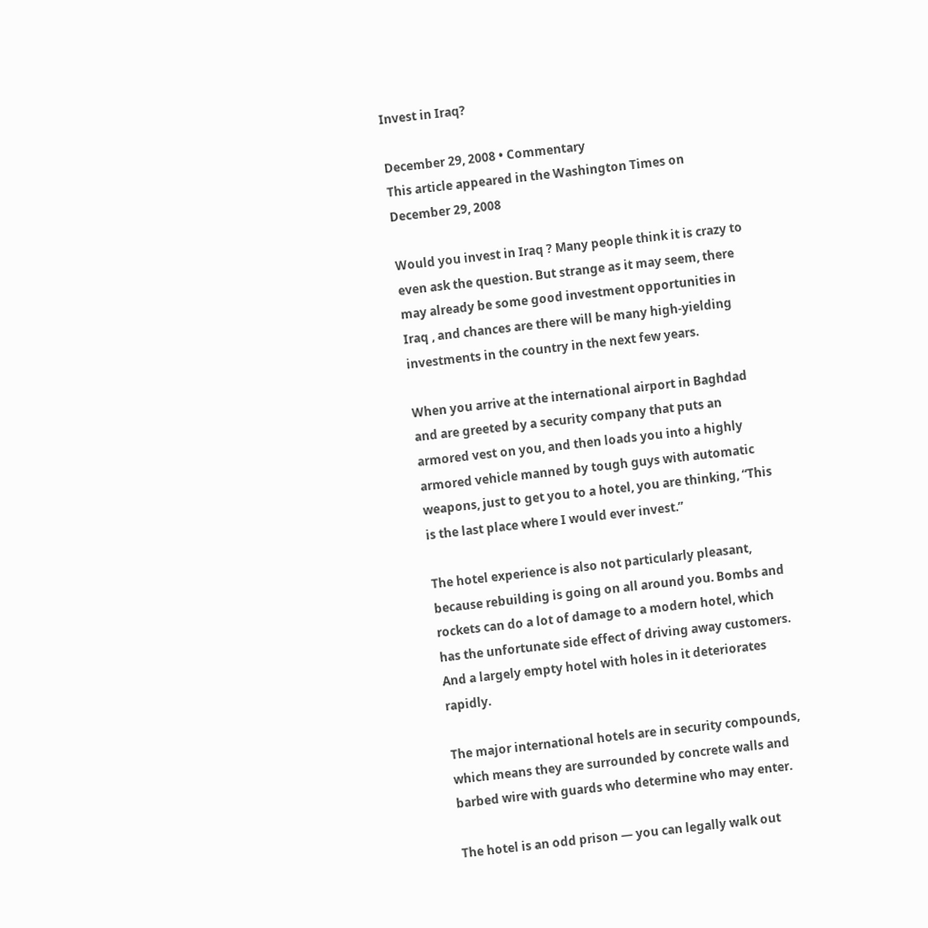Invest in Iraq?

December 29, 2008 • Commentary
This article appeared in the Washington Times on December 29, 2008

Would you invest in Iraq ? Many people think it is crazy to even ask the question. But strange as it may seem, there may already be some good investment opportunities in Iraq , and chances are there will be many high‐yielding investments in the country in the next few years.

When you arrive at the international airport in Baghdad and are greeted by a security company that puts an armored vest on you, and then loads you into a highly armored vehicle manned by tough guys with automatic weapons, just to get you to a hotel, you are thinking, “This is the last place where I would ever invest.”

The hotel experience is also not particularly pleasant, because rebuilding is going on all around you. Bombs and rockets can do a lot of damage to a modern hotel, which has the unfortunate side effect of driving away customers. And a largely empty hotel with holes in it deteriorates rapidly.

The major international hotels are in security compounds, which means they are surrounded by concrete walls and barbed wire with guards who determine who may enter.

The hotel is an odd prison — you can legally walk out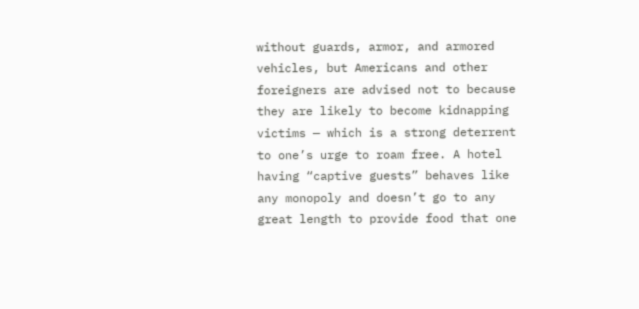without guards, armor, and armored vehicles, but Americans and other foreigners are advised not to because they are likely to become kidnapping victims — which is a strong deterrent to one’s urge to roam free. A hotel having “captive guests” behaves like any monopoly and doesn’t go to any great length to provide food that one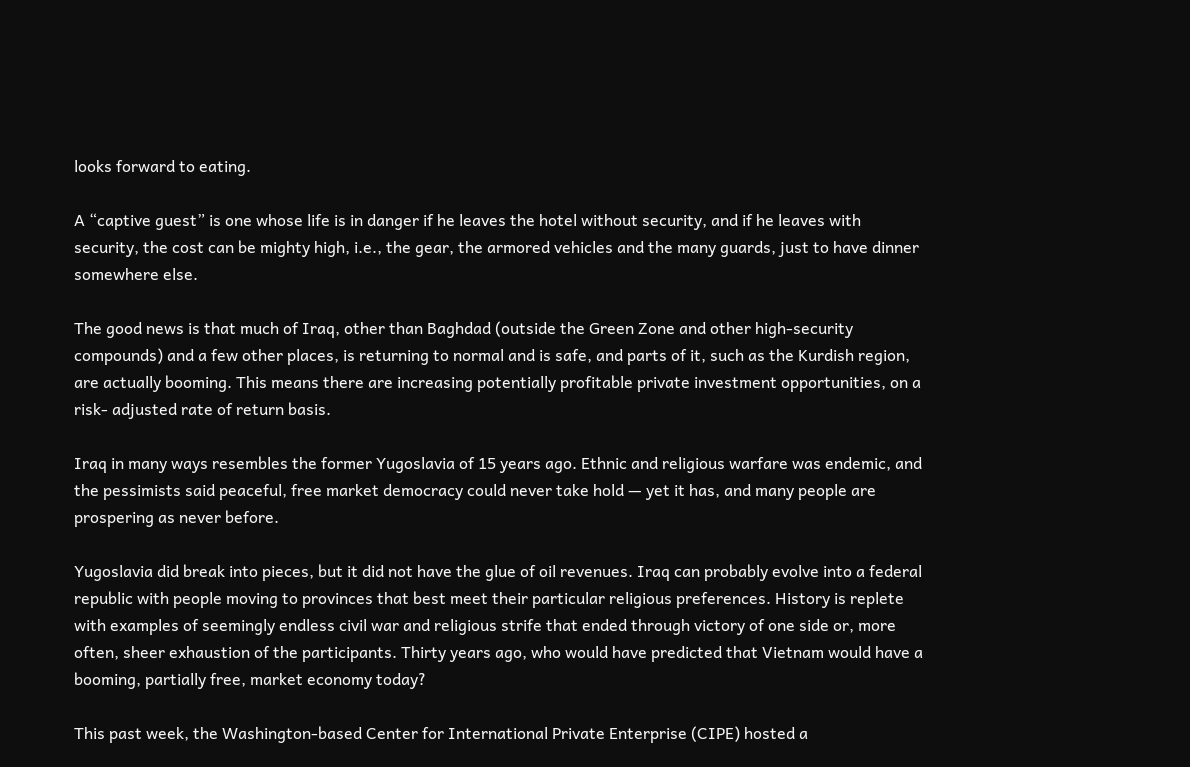looks forward to eating.

A “captive guest” is one whose life is in danger if he leaves the hotel without security, and if he leaves with security, the cost can be mighty high, i.e., the gear, the armored vehicles and the many guards, just to have dinner somewhere else.

The good news is that much of Iraq, other than Baghdad (outside the Green Zone and other high‐security compounds) and a few other places, is returning to normal and is safe, and parts of it, such as the Kurdish region, are actually booming. This means there are increasing potentially profitable private investment opportunities, on a risk‐ adjusted rate of return basis.

Iraq in many ways resembles the former Yugoslavia of 15 years ago. Ethnic and religious warfare was endemic, and the pessimists said peaceful, free market democracy could never take hold — yet it has, and many people are prospering as never before.

Yugoslavia did break into pieces, but it did not have the glue of oil revenues. Iraq can probably evolve into a federal republic with people moving to provinces that best meet their particular religious preferences. History is replete with examples of seemingly endless civil war and religious strife that ended through victory of one side or, more often, sheer exhaustion of the participants. Thirty years ago, who would have predicted that Vietnam would have a booming, partially free, market economy today?

This past week, the Washington‐based Center for International Private Enterprise (CIPE) hosted a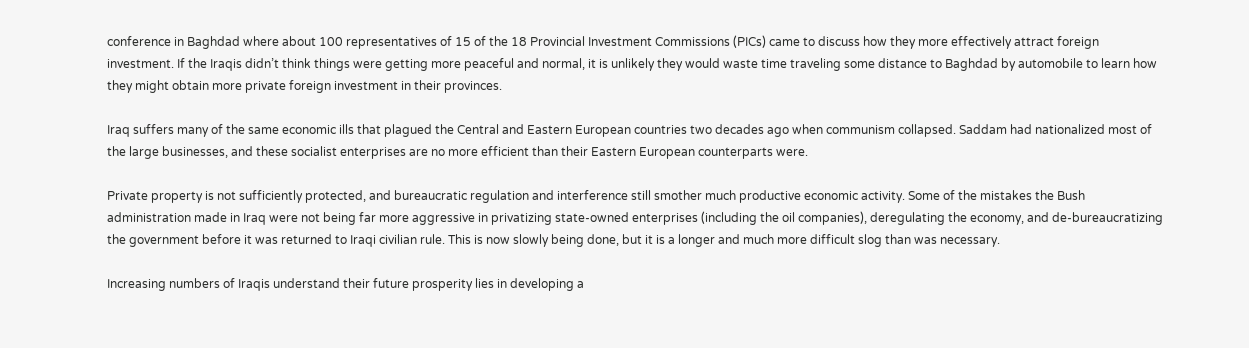conference in Baghdad where about 100 representatives of 15 of the 18 Provincial Investment Commissions (PICs) came to discuss how they more effectively attract foreign investment. If the Iraqis didn’t think things were getting more peaceful and normal, it is unlikely they would waste time traveling some distance to Baghdad by automobile to learn how they might obtain more private foreign investment in their provinces.

Iraq suffers many of the same economic ills that plagued the Central and Eastern European countries two decades ago when communism collapsed. Saddam had nationalized most of the large businesses, and these socialist enterprises are no more efficient than their Eastern European counterparts were.

Private property is not sufficiently protected, and bureaucratic regulation and interference still smother much productive economic activity. Some of the mistakes the Bush administration made in Iraq were not being far more aggressive in privatizing state‐owned enterprises (including the oil companies), deregulating the economy, and de‐bureaucratizing the government before it was returned to Iraqi civilian rule. This is now slowly being done, but it is a longer and much more difficult slog than was necessary.

Increasing numbers of Iraqis understand their future prosperity lies in developing a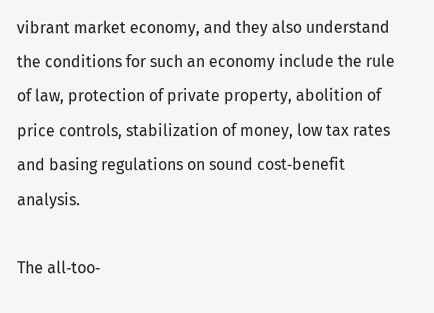vibrant market economy, and they also understand the conditions for such an economy include the rule of law, protection of private property, abolition of price controls, stabilization of money, low tax rates and basing regulations on sound cost‐benefit analysis.

The all‐too‐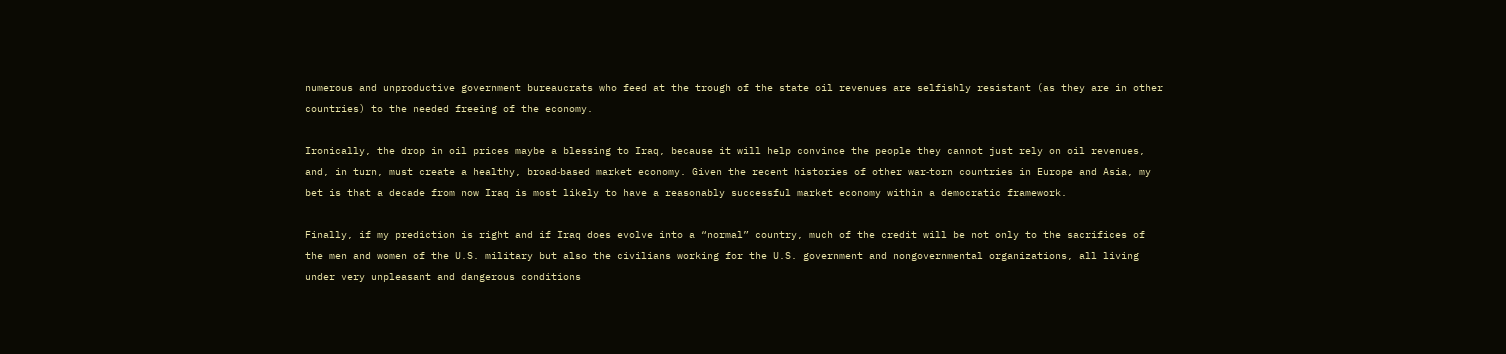numerous and unproductive government bureaucrats who feed at the trough of the state oil revenues are selfishly resistant (as they are in other countries) to the needed freeing of the economy.

Ironically, the drop in oil prices maybe a blessing to Iraq, because it will help convince the people they cannot just rely on oil revenues, and, in turn, must create a healthy, broad‐based market economy. Given the recent histories of other war‐torn countries in Europe and Asia, my bet is that a decade from now Iraq is most likely to have a reasonably successful market economy within a democratic framework.

Finally, if my prediction is right and if Iraq does evolve into a “normal” country, much of the credit will be not only to the sacrifices of the men and women of the U.S. military but also the civilians working for the U.S. government and nongovernmental organizations, all living under very unpleasant and dangerous conditions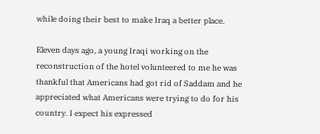while doing their best to make Iraq a better place.

Eleven days ago, a young Iraqi working on the reconstruction of the hotel volunteered to me he was thankful that Americans had got rid of Saddam and he appreciated what Americans were trying to do for his country. I expect his expressed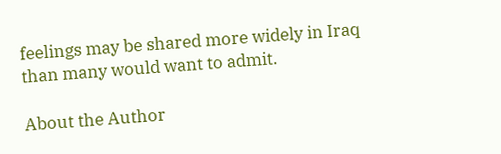feelings may be shared more widely in Iraq than many would want to admit.

About the Author